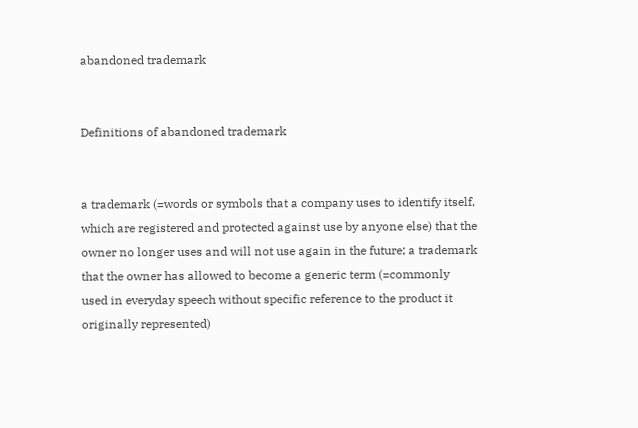abandoned trademark


Definitions of abandoned trademark


a trademark (=words or symbols that a company uses to identify itself, which are registered and protected against use by anyone else) that the owner no longer uses and will not use again in the future; a trademark that the owner has allowed to become a generic term (=commonly used in everyday speech without specific reference to the product it originally represented)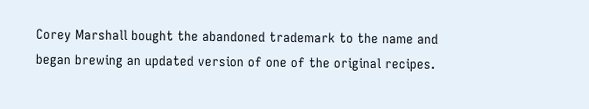Corey Marshall bought the abandoned trademark to the name and began brewing an updated version of one of the original recipes.